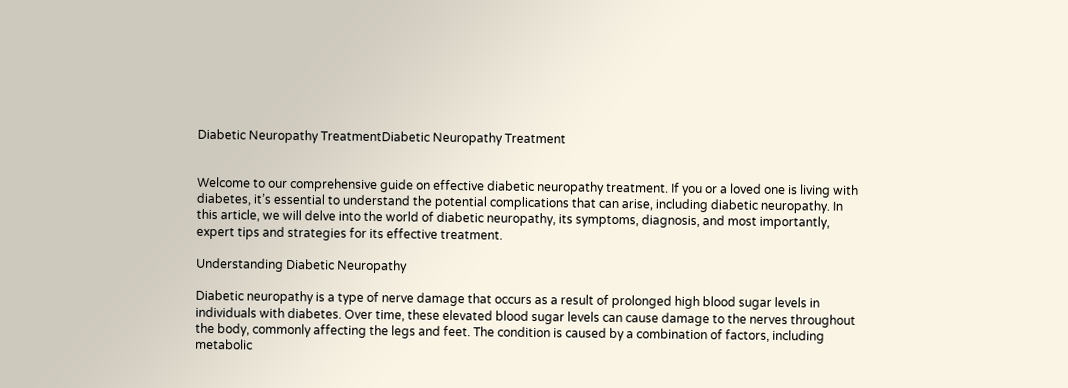Diabetic Neuropathy TreatmentDiabetic Neuropathy Treatment


Welcome to our comprehensive guide on effective diabetic neuropathy treatment. If you or a loved one is living with diabetes, it’s essential to understand the potential complications that can arise, including diabetic neuropathy. In this article, we will delve into the world of diabetic neuropathy, its symptoms, diagnosis, and most importantly, expert tips and strategies for its effective treatment.

Understanding Diabetic Neuropathy

Diabetic neuropathy is a type of nerve damage that occurs as a result of prolonged high blood sugar levels in individuals with diabetes. Over time, these elevated blood sugar levels can cause damage to the nerves throughout the body, commonly affecting the legs and feet. The condition is caused by a combination of factors, including metabolic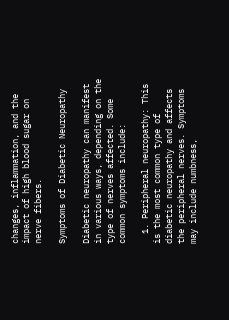changes, inflammation, and the impact of high blood sugar on nerve fibers.

Symptoms of Diabetic Neuropathy

Diabetic neuropathy can manifest in various ways, depending on the type of nerves affected. Some common symptoms include:

  1. Peripheral neuropathy: This is the most common type of diabetic neuropathy and affects the peripheral nerves. Symptoms may include numbness,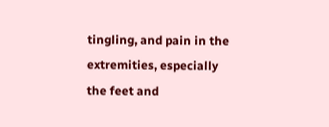tingling, and pain in the extremities, especially the feet and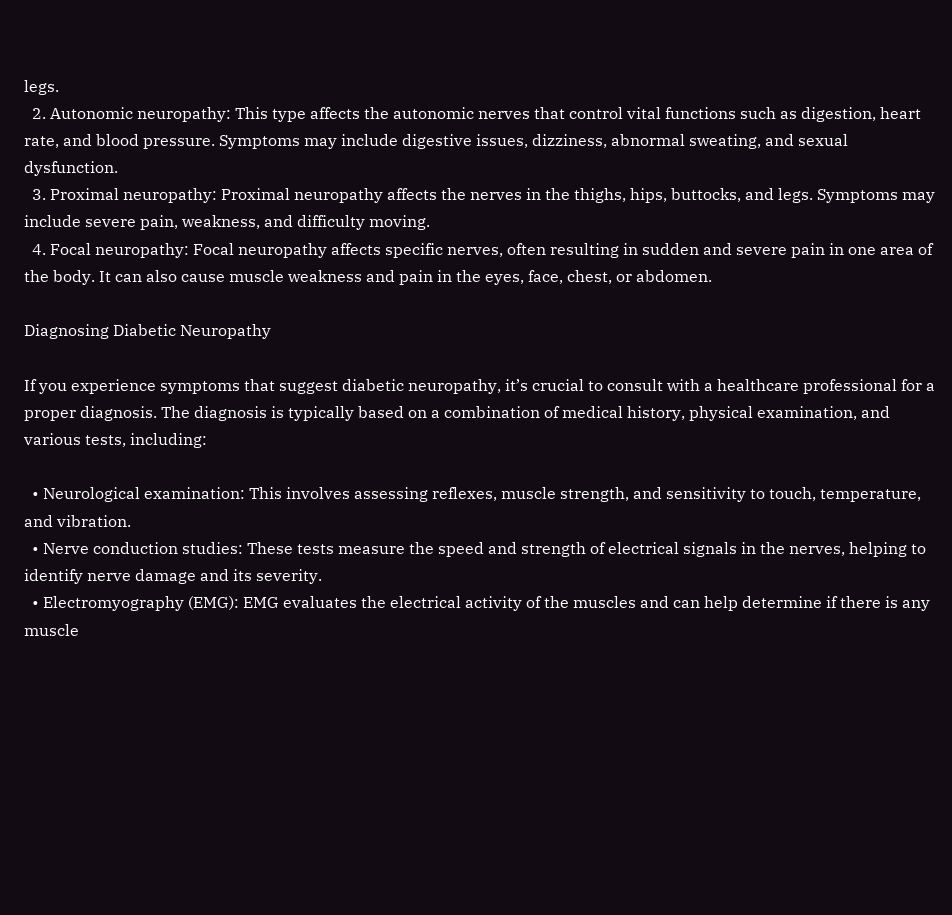legs.
  2. Autonomic neuropathy: This type affects the autonomic nerves that control vital functions such as digestion, heart rate, and blood pressure. Symptoms may include digestive issues, dizziness, abnormal sweating, and sexual dysfunction.
  3. Proximal neuropathy: Proximal neuropathy affects the nerves in the thighs, hips, buttocks, and legs. Symptoms may include severe pain, weakness, and difficulty moving.
  4. Focal neuropathy: Focal neuropathy affects specific nerves, often resulting in sudden and severe pain in one area of the body. It can also cause muscle weakness and pain in the eyes, face, chest, or abdomen.

Diagnosing Diabetic Neuropathy

If you experience symptoms that suggest diabetic neuropathy, it’s crucial to consult with a healthcare professional for a proper diagnosis. The diagnosis is typically based on a combination of medical history, physical examination, and various tests, including:

  • Neurological examination: This involves assessing reflexes, muscle strength, and sensitivity to touch, temperature, and vibration.
  • Nerve conduction studies: These tests measure the speed and strength of electrical signals in the nerves, helping to identify nerve damage and its severity.
  • Electromyography (EMG): EMG evaluates the electrical activity of the muscles and can help determine if there is any muscle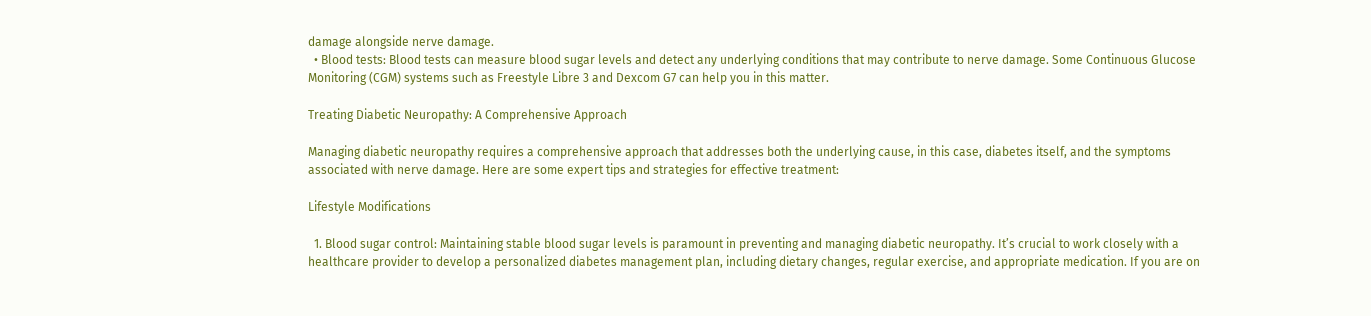damage alongside nerve damage.
  • Blood tests: Blood tests can measure blood sugar levels and detect any underlying conditions that may contribute to nerve damage. Some Continuous Glucose Monitoring (CGM) systems such as Freestyle Libre 3 and Dexcom G7 can help you in this matter.

Treating Diabetic Neuropathy: A Comprehensive Approach

Managing diabetic neuropathy requires a comprehensive approach that addresses both the underlying cause, in this case, diabetes itself, and the symptoms associated with nerve damage. Here are some expert tips and strategies for effective treatment:

Lifestyle Modifications

  1. Blood sugar control: Maintaining stable blood sugar levels is paramount in preventing and managing diabetic neuropathy. It’s crucial to work closely with a healthcare provider to develop a personalized diabetes management plan, including dietary changes, regular exercise, and appropriate medication. If you are on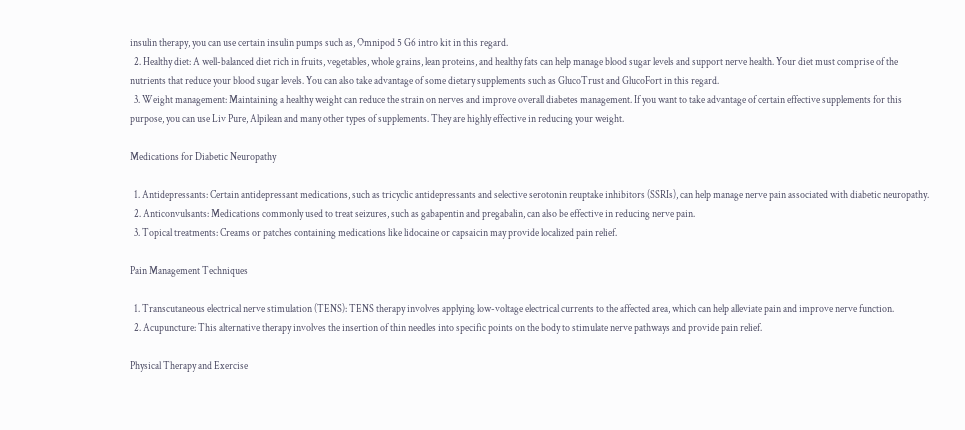insulin therapy, you can use certain insulin pumps such as, Omnipod 5 G6 intro kit in this regard.
  2. Healthy diet: A well-balanced diet rich in fruits, vegetables, whole grains, lean proteins, and healthy fats can help manage blood sugar levels and support nerve health. Your diet must comprise of the nutrients that reduce your blood sugar levels. You can also take advantage of some dietary supplements such as GlucoTrust and GlucoFort in this regard.
  3. Weight management: Maintaining a healthy weight can reduce the strain on nerves and improve overall diabetes management. If you want to take advantage of certain effective supplements for this purpose, you can use Liv Pure, Alpilean and many other types of supplements. They are highly effective in reducing your weight.

Medications for Diabetic Neuropathy

  1. Antidepressants: Certain antidepressant medications, such as tricyclic antidepressants and selective serotonin reuptake inhibitors (SSRIs), can help manage nerve pain associated with diabetic neuropathy.
  2. Anticonvulsants: Medications commonly used to treat seizures, such as gabapentin and pregabalin, can also be effective in reducing nerve pain.
  3. Topical treatments: Creams or patches containing medications like lidocaine or capsaicin may provide localized pain relief.

Pain Management Techniques

  1. Transcutaneous electrical nerve stimulation (TENS): TENS therapy involves applying low-voltage electrical currents to the affected area, which can help alleviate pain and improve nerve function.
  2. Acupuncture: This alternative therapy involves the insertion of thin needles into specific points on the body to stimulate nerve pathways and provide pain relief.

Physical Therapy and Exercise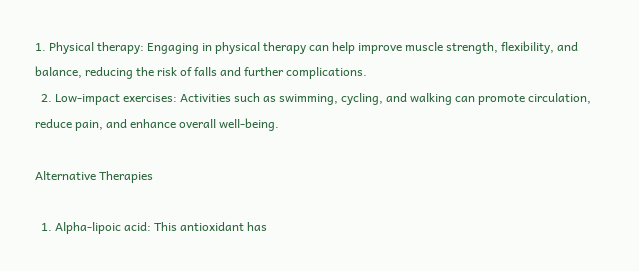1. Physical therapy: Engaging in physical therapy can help improve muscle strength, flexibility, and balance, reducing the risk of falls and further complications.
  2. Low-impact exercises: Activities such as swimming, cycling, and walking can promote circulation, reduce pain, and enhance overall well-being.

Alternative Therapies

  1. Alpha-lipoic acid: This antioxidant has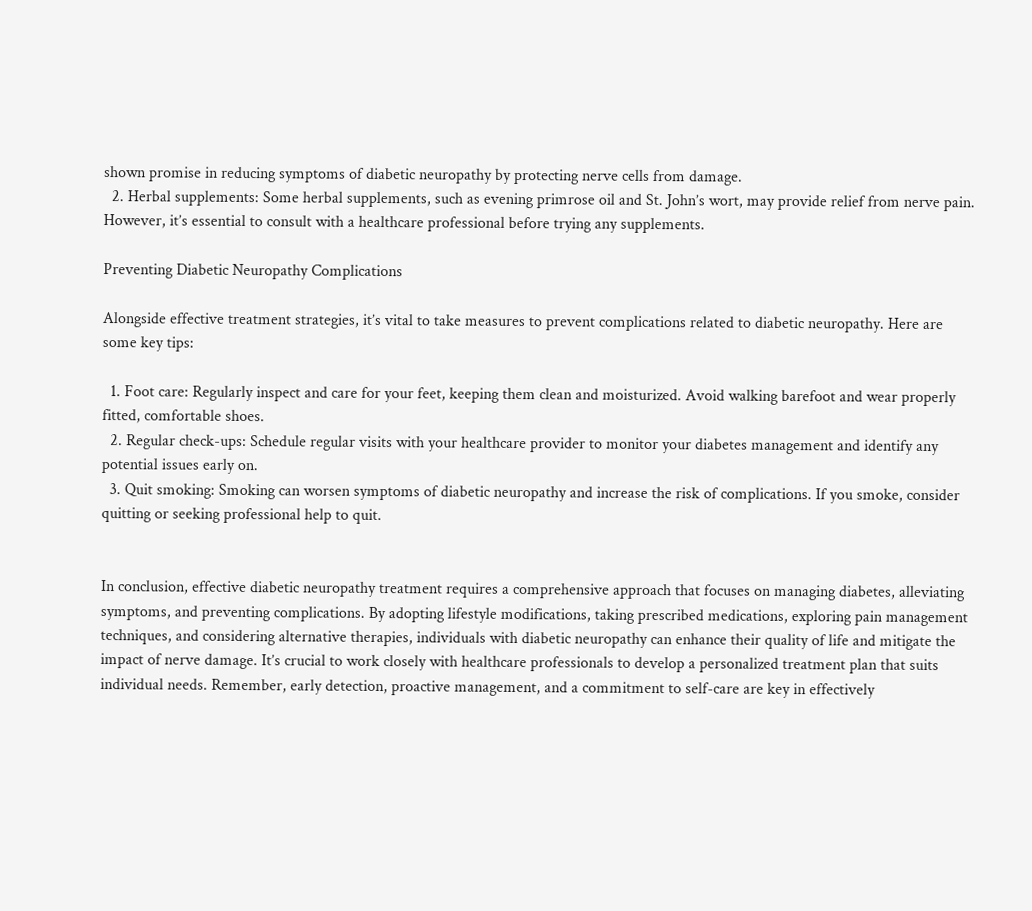shown promise in reducing symptoms of diabetic neuropathy by protecting nerve cells from damage.
  2. Herbal supplements: Some herbal supplements, such as evening primrose oil and St. John’s wort, may provide relief from nerve pain. However, it’s essential to consult with a healthcare professional before trying any supplements.

Preventing Diabetic Neuropathy Complications

Alongside effective treatment strategies, it’s vital to take measures to prevent complications related to diabetic neuropathy. Here are some key tips:

  1. Foot care: Regularly inspect and care for your feet, keeping them clean and moisturized. Avoid walking barefoot and wear properly fitted, comfortable shoes.
  2. Regular check-ups: Schedule regular visits with your healthcare provider to monitor your diabetes management and identify any potential issues early on.
  3. Quit smoking: Smoking can worsen symptoms of diabetic neuropathy and increase the risk of complications. If you smoke, consider quitting or seeking professional help to quit.


In conclusion, effective diabetic neuropathy treatment requires a comprehensive approach that focuses on managing diabetes, alleviating symptoms, and preventing complications. By adopting lifestyle modifications, taking prescribed medications, exploring pain management techniques, and considering alternative therapies, individuals with diabetic neuropathy can enhance their quality of life and mitigate the impact of nerve damage. It’s crucial to work closely with healthcare professionals to develop a personalized treatment plan that suits individual needs. Remember, early detection, proactive management, and a commitment to self-care are key in effectively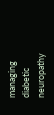managing diabetic neuropathy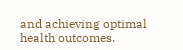and achieving optimal health outcomes.